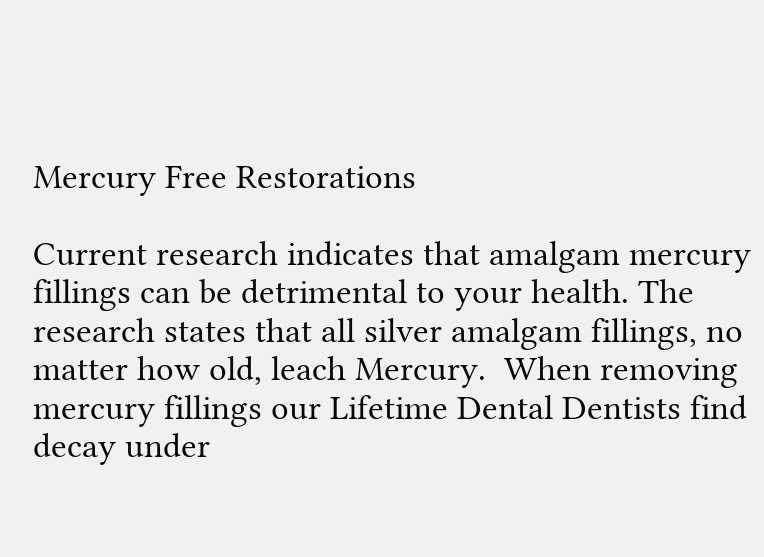Mercury Free Restorations

Current research indicates that amalgam mercury fillings can be detrimental to your health. The research states that all silver amalgam fillings, no matter how old, leach Mercury.  When removing mercury fillings our Lifetime Dental Dentists find decay under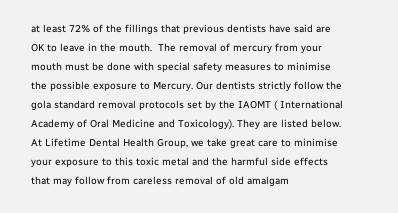at least 72% of the fillings that previous dentists have said are OK to leave in the mouth.  The removal of mercury from your mouth must be done with special safety measures to minimise the possible exposure to Mercury. Our dentists strictly follow the gola standard removal protocols set by the IAOMT ( International Academy of Oral Medicine and Toxicology). They are listed below.  At Lifetime Dental Health Group, we take great care to minimise your exposure to this toxic metal and the harmful side effects that may follow from careless removal of old amalgam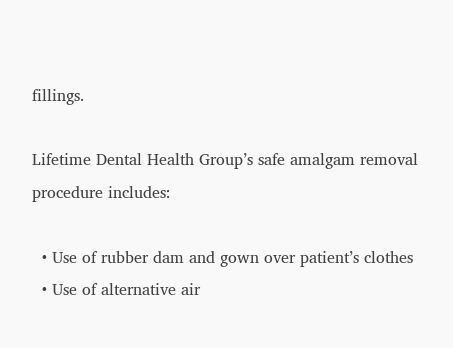fillings.

Lifetime Dental Health Group’s safe amalgam removal procedure includes:

  • Use of rubber dam and gown over patient’s clothes
  • Use of alternative air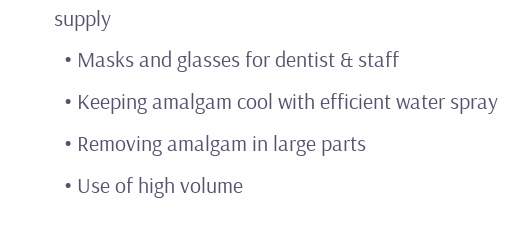supply
  • Masks and glasses for dentist & staff
  • Keeping amalgam cool with efficient water spray
  • Removing amalgam in large parts
  • Use of high volume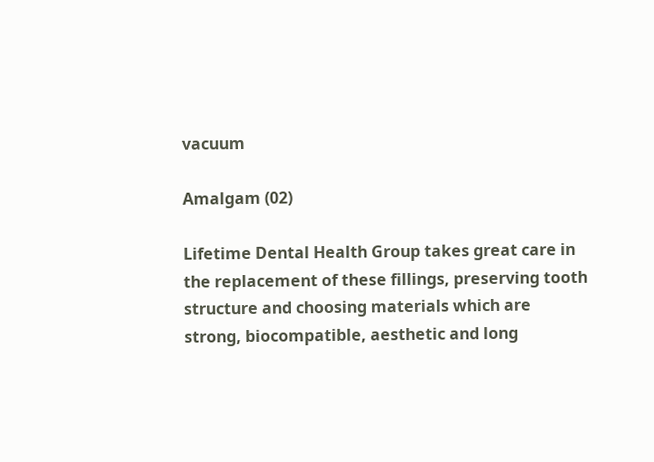vacuum

Amalgam (02)

Lifetime Dental Health Group takes great care in the replacement of these fillings, preserving tooth structure and choosing materials which are strong, biocompatible, aesthetic and long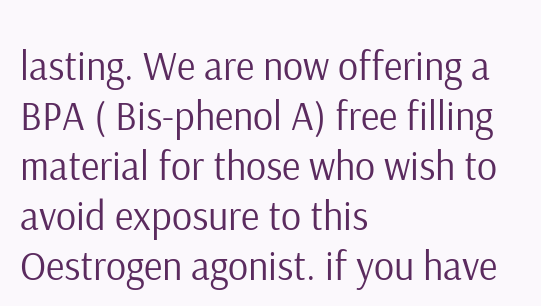lasting. We are now offering a BPA ( Bis-phenol A) free filling material for those who wish to avoid exposure to this Oestrogen agonist. if you have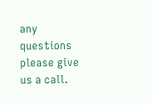any questions please give us a call.